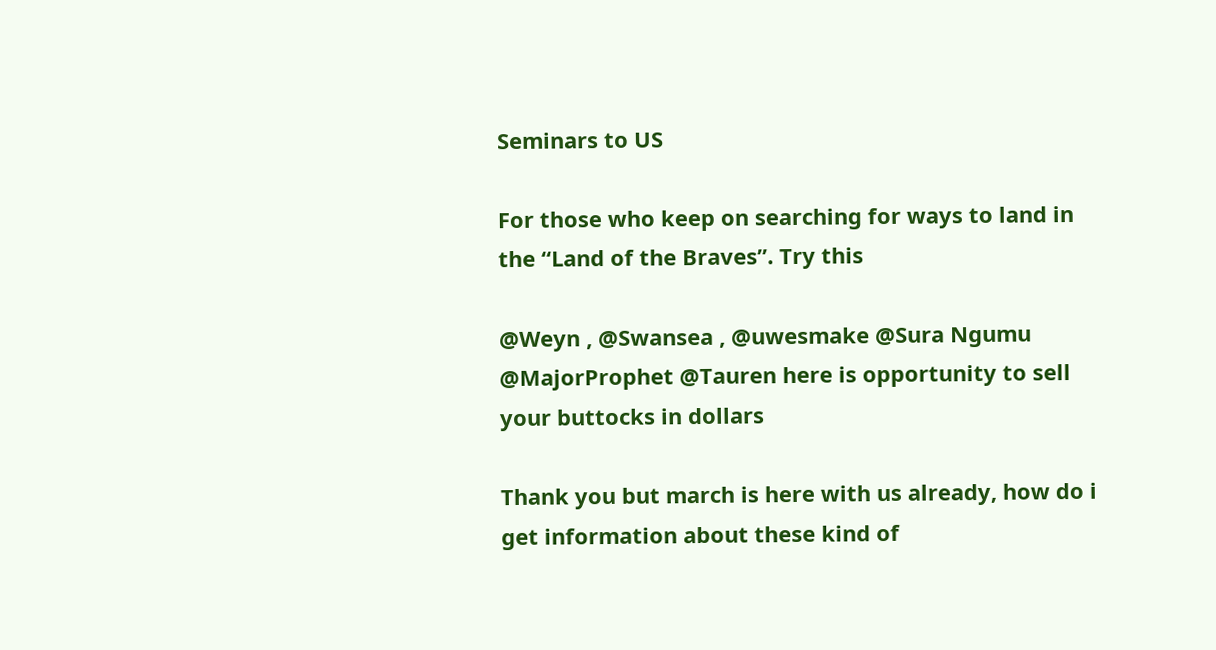Seminars to US

For those who keep on searching for ways to land in the “Land of the Braves”. Try this

@Weyn , @Swansea , @uwesmake @Sura Ngumu @MajorProphet @Tauren here is opportunity to sell your buttocks in dollars

Thank you but march is here with us already, how do i get information about these kind of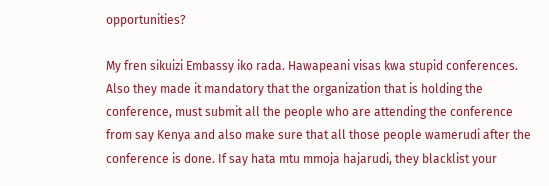opportunities?

My fren sikuizi Embassy iko rada. Hawapeani visas kwa stupid conferences. Also they made it mandatory that the organization that is holding the conference, must submit all the people who are attending the conference from say Kenya and also make sure that all those people wamerudi after the conference is done. If say hata mtu mmoja hajarudi, they blacklist your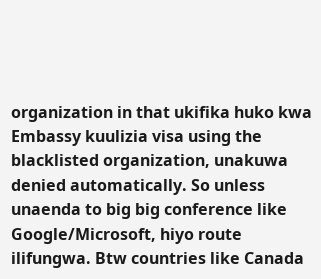organization in that ukifika huko kwa Embassy kuulizia visa using the blacklisted organization, unakuwa denied automatically. So unless unaenda to big big conference like Google/Microsoft, hiyo route ilifungwa. Btw countries like Canada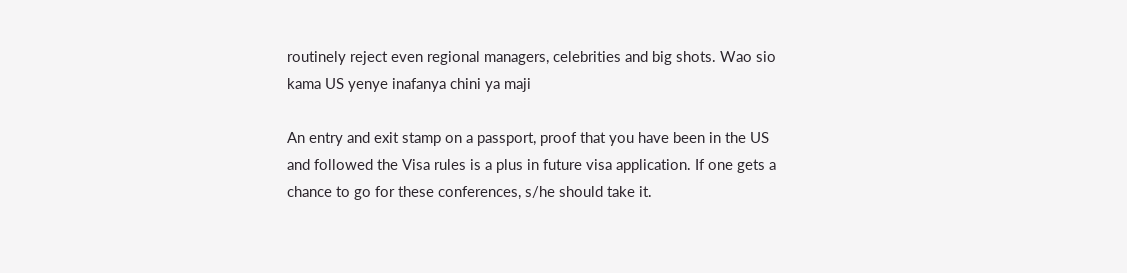routinely reject even regional managers, celebrities and big shots. Wao sio kama US yenye inafanya chini ya maji

An entry and exit stamp on a passport, proof that you have been in the US and followed the Visa rules is a plus in future visa application. If one gets a chance to go for these conferences, s/he should take it.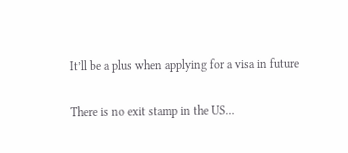It’ll be a plus when applying for a visa in future

There is no exit stamp in the US…